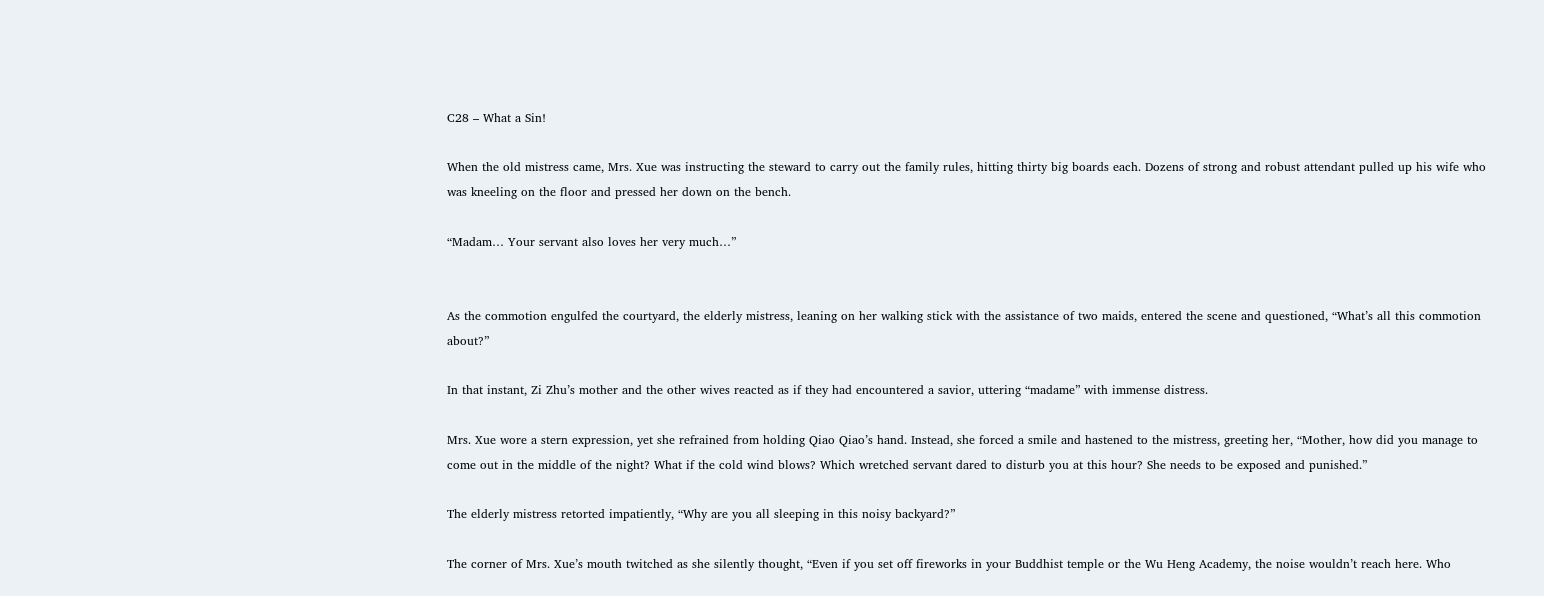C28 – What a Sin!

When the old mistress came, Mrs. Xue was instructing the steward to carry out the family rules, hitting thirty big boards each. Dozens of strong and robust attendant pulled up his wife who was kneeling on the floor and pressed her down on the bench.

“Madam… Your servant also loves her very much…”


As the commotion engulfed the courtyard, the elderly mistress, leaning on her walking stick with the assistance of two maids, entered the scene and questioned, “What’s all this commotion about?”

In that instant, Zi Zhu’s mother and the other wives reacted as if they had encountered a savior, uttering “madame” with immense distress.

Mrs. Xue wore a stern expression, yet she refrained from holding Qiao Qiao’s hand. Instead, she forced a smile and hastened to the mistress, greeting her, “Mother, how did you manage to come out in the middle of the night? What if the cold wind blows? Which wretched servant dared to disturb you at this hour? She needs to be exposed and punished.”

The elderly mistress retorted impatiently, “Why are you all sleeping in this noisy backyard?”

The corner of Mrs. Xue’s mouth twitched as she silently thought, “Even if you set off fireworks in your Buddhist temple or the Wu Heng Academy, the noise wouldn’t reach here. Who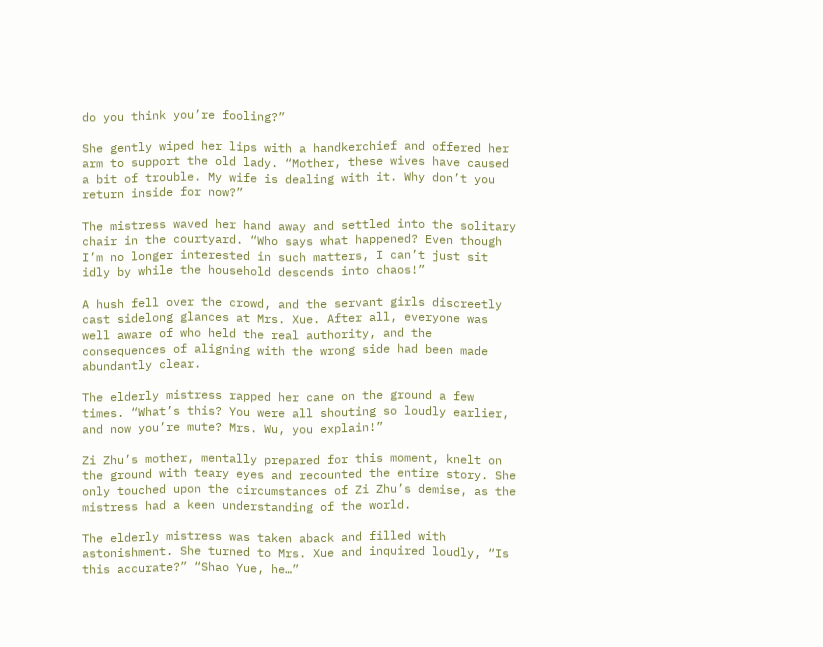do you think you’re fooling?”

She gently wiped her lips with a handkerchief and offered her arm to support the old lady. “Mother, these wives have caused a bit of trouble. My wife is dealing with it. Why don’t you return inside for now?”

The mistress waved her hand away and settled into the solitary chair in the courtyard. “Who says what happened? Even though I’m no longer interested in such matters, I can’t just sit idly by while the household descends into chaos!”

A hush fell over the crowd, and the servant girls discreetly cast sidelong glances at Mrs. Xue. After all, everyone was well aware of who held the real authority, and the consequences of aligning with the wrong side had been made abundantly clear.

The elderly mistress rapped her cane on the ground a few times. “What’s this? You were all shouting so loudly earlier, and now you’re mute? Mrs. Wu, you explain!”

Zi Zhu’s mother, mentally prepared for this moment, knelt on the ground with teary eyes and recounted the entire story. She only touched upon the circumstances of Zi Zhu’s demise, as the mistress had a keen understanding of the world.

The elderly mistress was taken aback and filled with astonishment. She turned to Mrs. Xue and inquired loudly, “Is this accurate?” “Shao Yue, he…”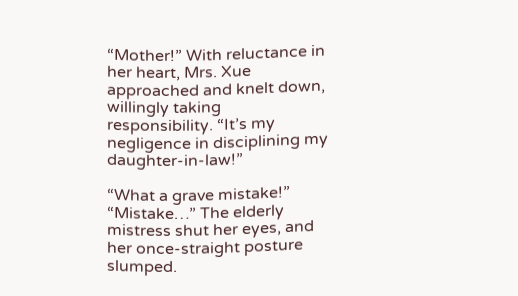“Mother!” With reluctance in her heart, Mrs. Xue approached and knelt down, willingly taking responsibility. “It’s my negligence in disciplining my daughter-in-law!”

“What a grave mistake!” “Mistake…” The elderly mistress shut her eyes, and her once-straight posture slumped.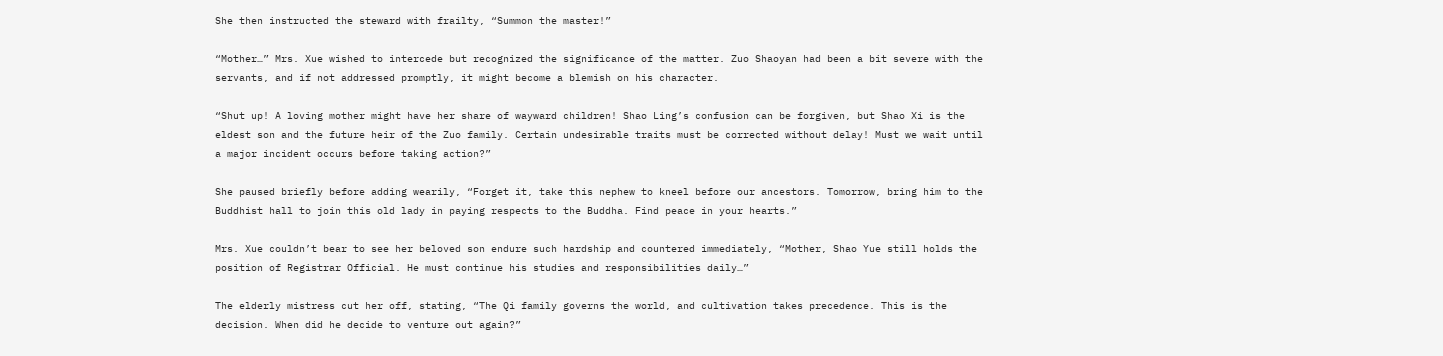She then instructed the steward with frailty, “Summon the master!”

“Mother…” Mrs. Xue wished to intercede but recognized the significance of the matter. Zuo Shaoyan had been a bit severe with the servants, and if not addressed promptly, it might become a blemish on his character.

“Shut up! A loving mother might have her share of wayward children! Shao Ling’s confusion can be forgiven, but Shao Xi is the eldest son and the future heir of the Zuo family. Certain undesirable traits must be corrected without delay! Must we wait until a major incident occurs before taking action?”

She paused briefly before adding wearily, “Forget it, take this nephew to kneel before our ancestors. Tomorrow, bring him to the Buddhist hall to join this old lady in paying respects to the Buddha. Find peace in your hearts.”

Mrs. Xue couldn’t bear to see her beloved son endure such hardship and countered immediately, “Mother, Shao Yue still holds the position of Registrar Official. He must continue his studies and responsibilities daily…”

The elderly mistress cut her off, stating, “The Qi family governs the world, and cultivation takes precedence. This is the decision. When did he decide to venture out again?”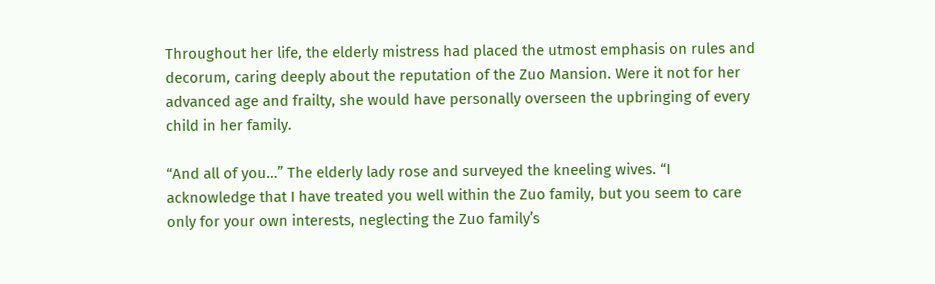Throughout her life, the elderly mistress had placed the utmost emphasis on rules and decorum, caring deeply about the reputation of the Zuo Mansion. Were it not for her advanced age and frailty, she would have personally overseen the upbringing of every child in her family.

“And all of you…” The elderly lady rose and surveyed the kneeling wives. “I acknowledge that I have treated you well within the Zuo family, but you seem to care only for your own interests, neglecting the Zuo family’s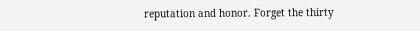reputation and honor. Forget the thirty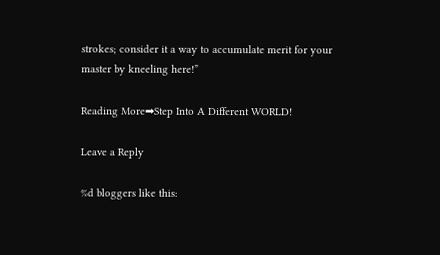strokes; consider it a way to accumulate merit for your master by kneeling here!”

Reading More➡Step Into A Different WORLD!

Leave a Reply

%d bloggers like this: